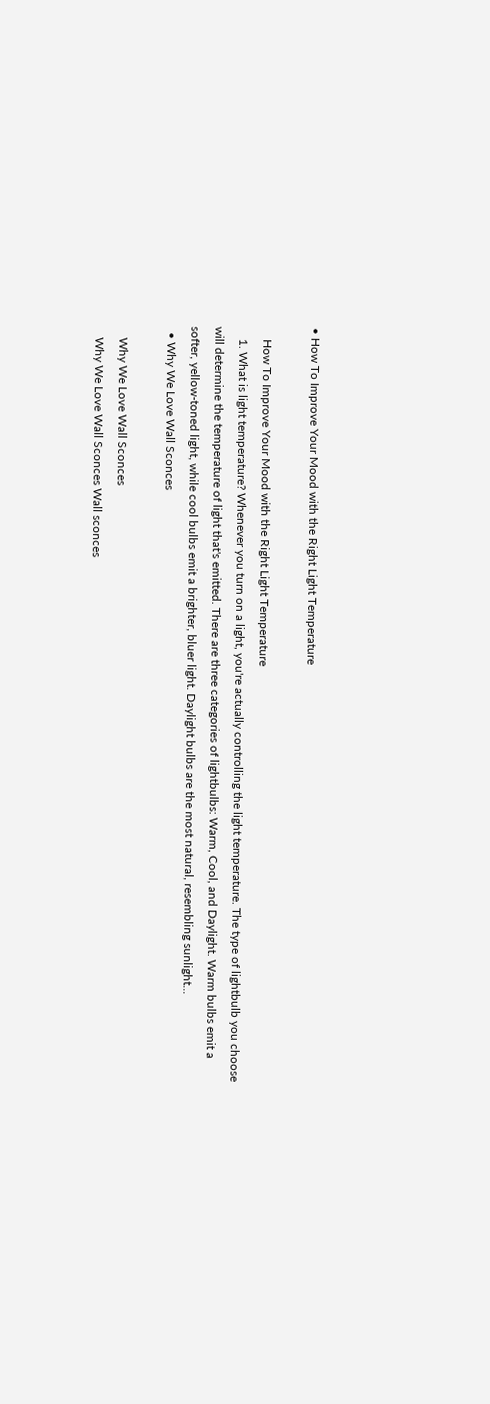• How To Improve Your Mood with the Right Light Temperature

    How To Improve Your Mood with the Right Light Temperature
    1. What is light temperature? Whenever you turn on a light, you're actually controlling the light temperature. The type of lightbulb you choose will determine the temperature of light that's emitted. There are three categories of lightbulbs: Warm, Cool, and Daylight. Warm bulbs emit a softer, yellow-toned light, while cool bulbs emit a brighter, bluer light. Daylight bulbs are the most natural, resembling sunlight...
  • Why We Love Wall Sconces

    Why We Love Wall Sconces
    Why We Love Wall Sconces Wall sconces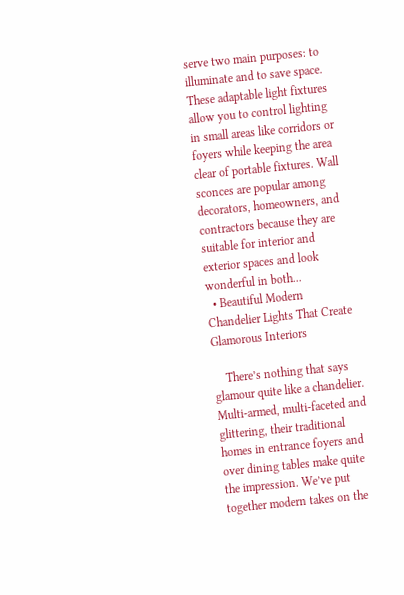serve two main purposes: to illuminate and to save space. These adaptable light fixtures allow you to control lighting in small areas like corridors or foyers while keeping the area clear of portable fixtures. Wall sconces are popular among decorators, homeowners, and contractors because they are suitable for interior and exterior spaces and look wonderful in both...
  • Beautiful Modern Chandelier Lights That Create Glamorous Interiors

    There’s nothing that says glamour quite like a chandelier. Multi-armed, multi-faceted and glittering, their traditional homes in entrance foyers and over dining tables make quite the impression. We’ve put together modern takes on the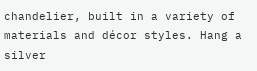chandelier, built in a variety of materials and décor styles. Hang a silver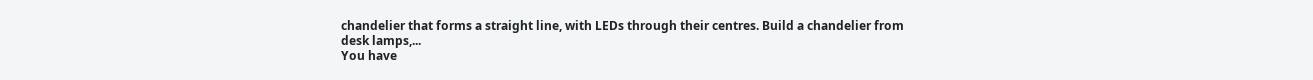chandelier that forms a straight line, with LEDs through their centres. Build a chandelier from desk lamps,...
You have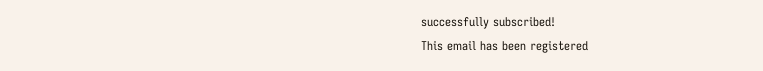successfully subscribed!
This email has been registered